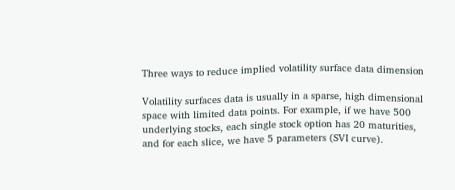Three ways to reduce implied volatility surface data dimension

Volatility surfaces data is usually in a sparse, high dimensional space with limited data points. For example, if we have 500 underlying stocks, each single stock option has 20 maturities, and for each slice, we have 5 parameters (SVI curve).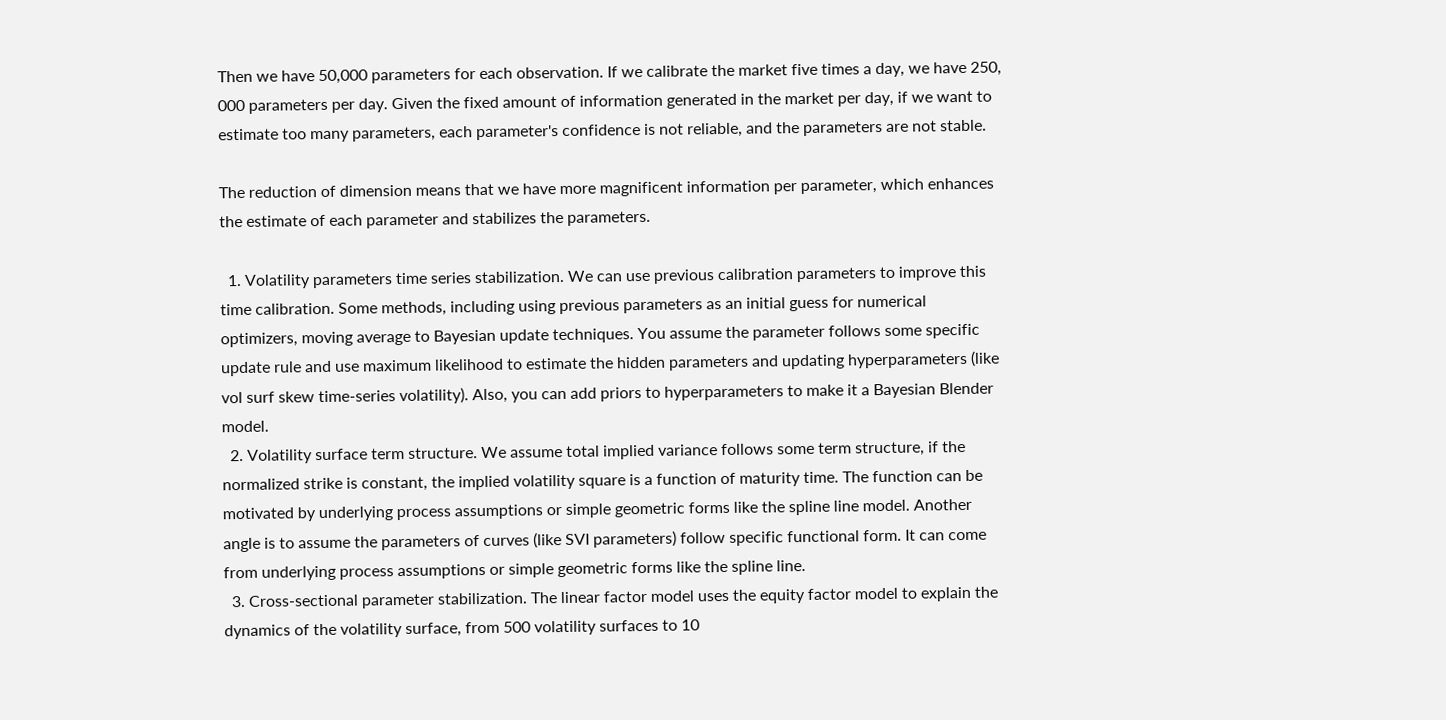Then we have 50,000 parameters for each observation. If we calibrate the market five times a day, we have 250, 000 parameters per day. Given the fixed amount of information generated in the market per day, if we want to estimate too many parameters, each parameter's confidence is not reliable, and the parameters are not stable.

The reduction of dimension means that we have more magnificent information per parameter, which enhances the estimate of each parameter and stabilizes the parameters.

  1. Volatility parameters time series stabilization. We can use previous calibration parameters to improve this time calibration. Some methods, including using previous parameters as an initial guess for numerical optimizers, moving average to Bayesian update techniques. You assume the parameter follows some specific update rule and use maximum likelihood to estimate the hidden parameters and updating hyperparameters (like vol surf skew time-series volatility). Also, you can add priors to hyperparameters to make it a Bayesian Blender model.
  2. Volatility surface term structure. We assume total implied variance follows some term structure, if the normalized strike is constant, the implied volatility square is a function of maturity time. The function can be motivated by underlying process assumptions or simple geometric forms like the spline line model. Another angle is to assume the parameters of curves (like SVI parameters) follow specific functional form. It can come from underlying process assumptions or simple geometric forms like the spline line.
  3. Cross-sectional parameter stabilization. The linear factor model uses the equity factor model to explain the dynamics of the volatility surface, from 500 volatility surfaces to 10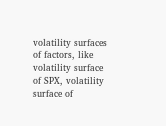volatility surfaces of factors, like volatility surface of SPX, volatility surface of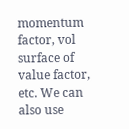momentum factor, vol surface of value factor, etc. We can also use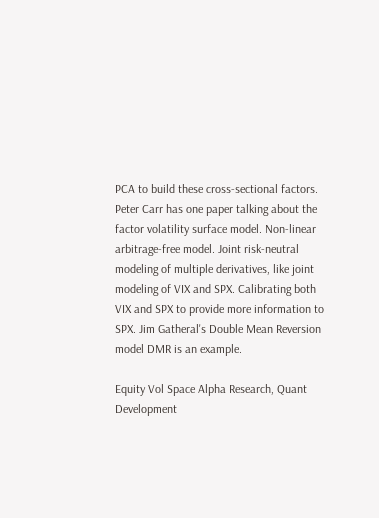PCA to build these cross-sectional factors. Peter Carr has one paper talking about the factor volatility surface model. Non-linear arbitrage-free model. Joint risk-neutral modeling of multiple derivatives, like joint modeling of VIX and SPX. Calibrating both VIX and SPX to provide more information to SPX. Jim Gatheral's Double Mean Reversion model DMR is an example.

Equity Vol Space Alpha Research, Quant Development